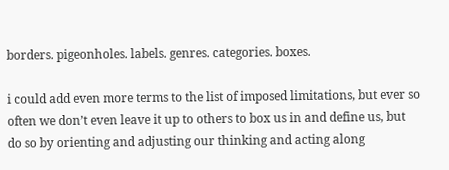borders. pigeonholes. labels. genres. categories. boxes.

i could add even more terms to the list of imposed limitations, but ever so often we don’t even leave it up to others to box us in and define us, but do so by orienting and adjusting our thinking and acting along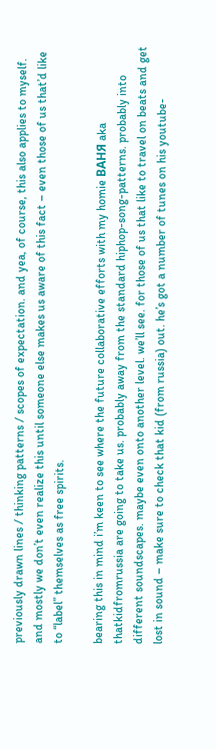previously drawn lines / thinking patterns / scopes of expectation. and yea, of course, this also applies to myself. and mostly we don’t even realize this until someone else makes us aware of this fact – even those of us that’d like to “label” themselves as free spirits.

bearing this in mind i’m keen to see where the future collaborative efforts with my homie ВАНЯ aka thatkidfromrussia are going to take us. probably away from the standard hiphop-song-patterns. probably into different soundscapes. maybe even onto another level. we’ll see. for those of us that like to travel on beats and get lost in sound – make sure to check that kid (from russia) out. he’s got a number of tunes on his youtube-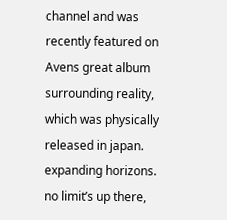channel and was recently featured on Avens great album surrounding reality, which was physically released in japan. expanding horizons. no limit’s up there,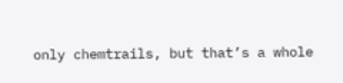only chemtrails, but that’s a whole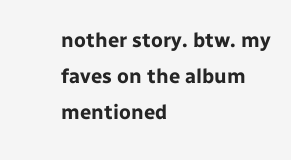nother story. btw. my faves on the album mentioned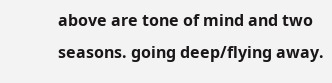above are tone of mind and two seasons. going deep/flying away.